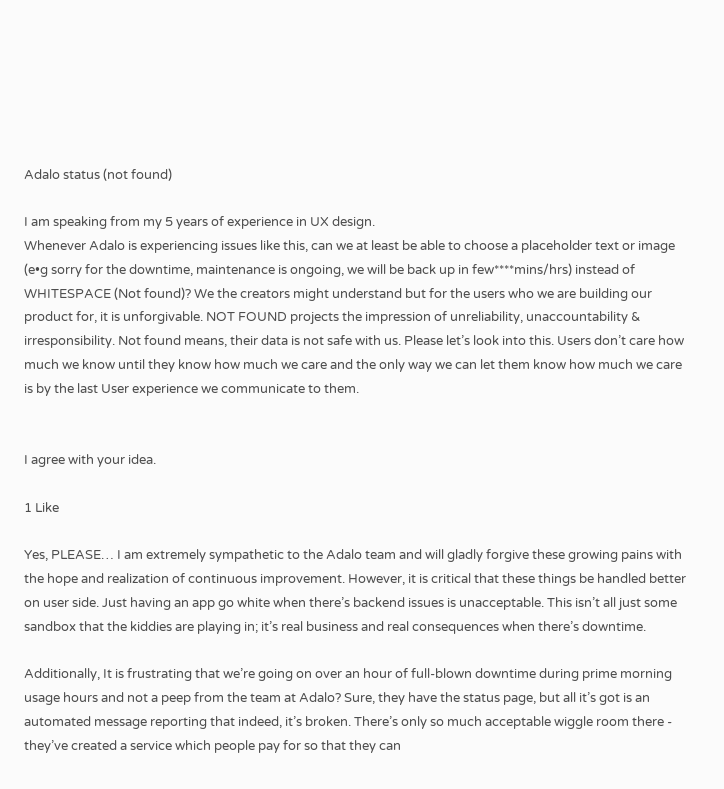Adalo status (not found)

I am speaking from my 5 years of experience in UX design.
Whenever Adalo is experiencing issues like this, can we at least be able to choose a placeholder text or image (e•g sorry for the downtime, maintenance is ongoing, we will be back up in few****mins/hrs) instead of WHITESPACE (Not found)? We the creators might understand but for the users who we are building our product for, it is unforgivable. NOT FOUND projects the impression of unreliability, unaccountability & irresponsibility. Not found means, their data is not safe with us. Please let’s look into this. Users don’t care how much we know until they know how much we care and the only way we can let them know how much we care is by the last User experience we communicate to them.


I agree with your idea.

1 Like

Yes, PLEASE… I am extremely sympathetic to the Adalo team and will gladly forgive these growing pains with the hope and realization of continuous improvement. However, it is critical that these things be handled better on user side. Just having an app go white when there’s backend issues is unacceptable. This isn’t all just some sandbox that the kiddies are playing in; it’s real business and real consequences when there’s downtime.

Additionally, It is frustrating that we’re going on over an hour of full-blown downtime during prime morning usage hours and not a peep from the team at Adalo? Sure, they have the status page, but all it’s got is an automated message reporting that indeed, it’s broken. There’s only so much acceptable wiggle room there - they’ve created a service which people pay for so that they can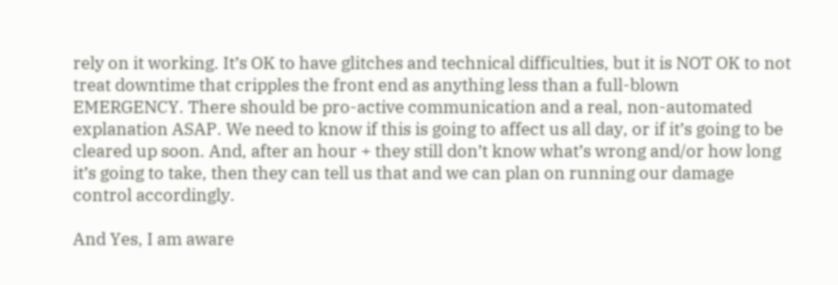rely on it working. It’s OK to have glitches and technical difficulties, but it is NOT OK to not treat downtime that cripples the front end as anything less than a full-blown EMERGENCY. There should be pro-active communication and a real, non-automated explanation ASAP. We need to know if this is going to affect us all day, or if it’s going to be cleared up soon. And, after an hour + they still don’t know what’s wrong and/or how long it’s going to take, then they can tell us that and we can plan on running our damage control accordingly.

And Yes, I am aware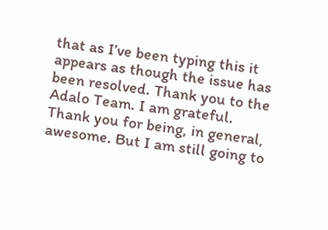that as I’ve been typing this it appears as though the issue has been resolved. Thank you to the Adalo Team. I am grateful. Thank you for being, in general, awesome. But I am still going to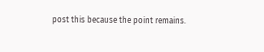post this because the point remains.